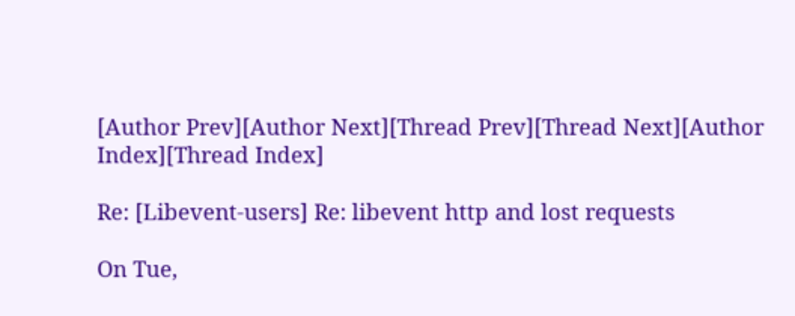[Author Prev][Author Next][Thread Prev][Thread Next][Author Index][Thread Index]

Re: [Libevent-users] Re: libevent http and lost requests

On Tue,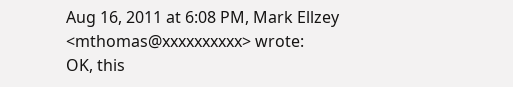Aug 16, 2011 at 6:08 PM, Mark Ellzey <mthomas@xxxxxxxxxx> wrote:
OK, this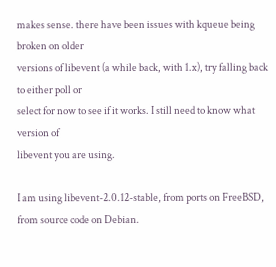makes sense. there have been issues with kqueue being broken on older
versions of libevent (a while back, with 1.x), try falling back to either poll or
select for now to see if it works. I still need to know what version of
libevent you are using.

I am using libevent-2.0.12-stable, from ports on FreeBSD, from source code on Debian.